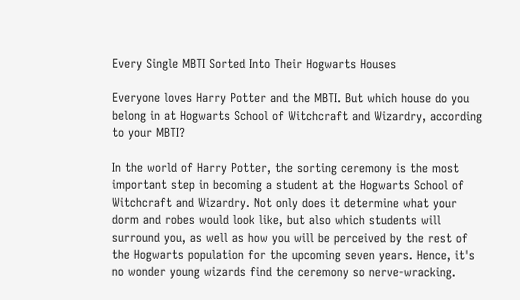Every Single MBTI Sorted Into Their Hogwarts Houses

Everyone loves Harry Potter and the MBTI. But which house do you belong in at Hogwarts School of Witchcraft and Wizardry, according to your MBTI?

In the world of Harry Potter, the sorting ceremony is the most important step in becoming a student at the Hogwarts School of Witchcraft and Wizardry. Not only does it determine what your dorm and robes would look like, but also which students will surround you, as well as how you will be perceived by the rest of the Hogwarts population for the upcoming seven years. Hence, it's no wonder young wizards find the ceremony so nerve-wracking.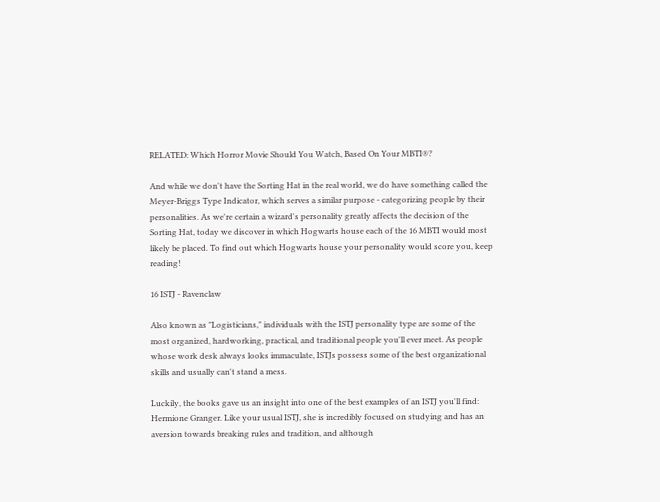RELATED: Which Horror Movie Should You Watch, Based On Your MBTI®?

And while we don't have the Sorting Hat in the real world, we do have something called the Meyer-Briggs Type Indicator, which serves a similar purpose - categorizing people by their personalities. As we're certain a wizard's personality greatly affects the decision of the Sorting Hat, today we discover in which Hogwarts house each of the 16 MBTI would most likely be placed. To find out which Hogwarts house your personality would score you, keep reading!

16 ISTJ - Ravenclaw

Also known as "Logisticians," individuals with the ISTJ personality type are some of the most organized, hardworking, practical, and traditional people you'll ever meet. As people whose work desk always looks immaculate, ISTJs possess some of the best organizational skills and usually can't stand a mess.

Luckily, the books gave us an insight into one of the best examples of an ISTJ you'll find: Hermione Granger. Like your usual ISTJ, she is incredibly focused on studying and has an aversion towards breaking rules and tradition, and although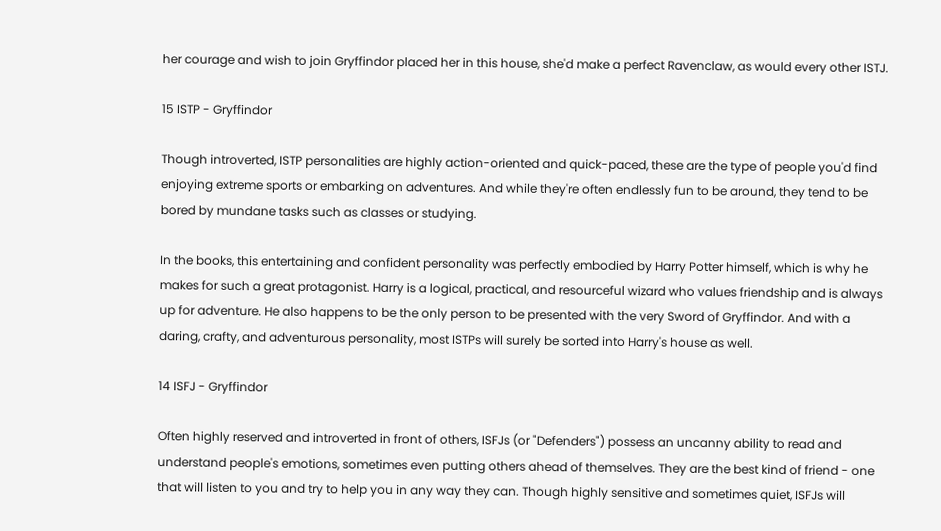her courage and wish to join Gryffindor placed her in this house, she'd make a perfect Ravenclaw, as would every other ISTJ.

15 ISTP - Gryffindor

Though introverted, ISTP personalities are highly action-oriented and quick-paced, these are the type of people you'd find enjoying extreme sports or embarking on adventures. And while they're often endlessly fun to be around, they tend to be bored by mundane tasks such as classes or studying.

In the books, this entertaining and confident personality was perfectly embodied by Harry Potter himself, which is why he makes for such a great protagonist. Harry is a logical, practical, and resourceful wizard who values friendship and is always up for adventure. He also happens to be the only person to be presented with the very Sword of Gryffindor. And with a daring, crafty, and adventurous personality, most ISTPs will surely be sorted into Harry's house as well.

14 ISFJ - Gryffindor

Often highly reserved and introverted in front of others, ISFJs (or "Defenders") possess an uncanny ability to read and understand people's emotions, sometimes even putting others ahead of themselves. They are the best kind of friend - one that will listen to you and try to help you in any way they can. Though highly sensitive and sometimes quiet, ISFJs will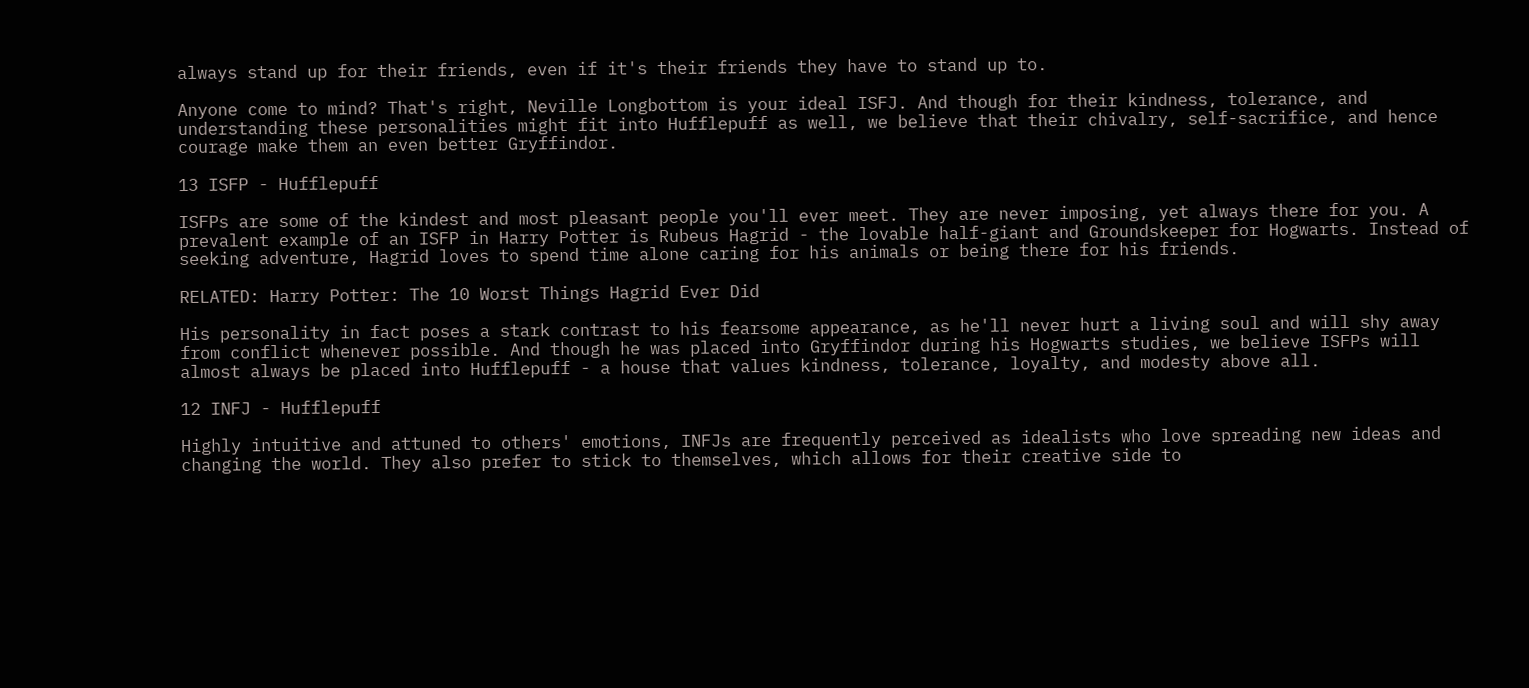always stand up for their friends, even if it's their friends they have to stand up to.

Anyone come to mind? That's right, Neville Longbottom is your ideal ISFJ. And though for their kindness, tolerance, and understanding these personalities might fit into Hufflepuff as well, we believe that their chivalry, self-sacrifice, and hence courage make them an even better Gryffindor.

13 ISFP - Hufflepuff

ISFPs are some of the kindest and most pleasant people you'll ever meet. They are never imposing, yet always there for you. A prevalent example of an ISFP in Harry Potter is Rubeus Hagrid - the lovable half-giant and Groundskeeper for Hogwarts. Instead of seeking adventure, Hagrid loves to spend time alone caring for his animals or being there for his friends.

RELATED: Harry Potter: The 10 Worst Things Hagrid Ever Did

His personality in fact poses a stark contrast to his fearsome appearance, as he'll never hurt a living soul and will shy away from conflict whenever possible. And though he was placed into Gryffindor during his Hogwarts studies, we believe ISFPs will almost always be placed into Hufflepuff - a house that values kindness, tolerance, loyalty, and modesty above all.

12 INFJ - Hufflepuff

Highly intuitive and attuned to others' emotions, INFJs are frequently perceived as idealists who love spreading new ideas and changing the world. They also prefer to stick to themselves, which allows for their creative side to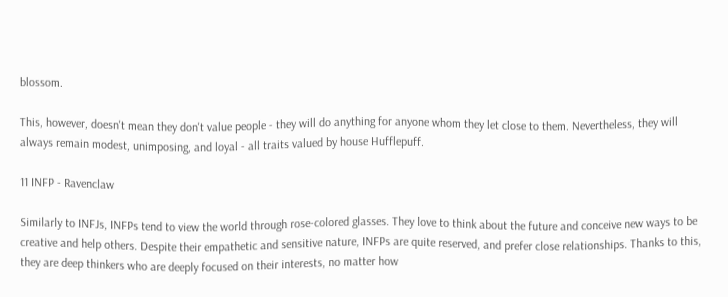blossom.

This, however, doesn't mean they don't value people - they will do anything for anyone whom they let close to them. Nevertheless, they will always remain modest, unimposing, and loyal - all traits valued by house Hufflepuff.

11 INFP - Ravenclaw

Similarly to INFJs, INFPs tend to view the world through rose-colored glasses. They love to think about the future and conceive new ways to be creative and help others. Despite their empathetic and sensitive nature, INFPs are quite reserved, and prefer close relationships. Thanks to this, they are deep thinkers who are deeply focused on their interests, no matter how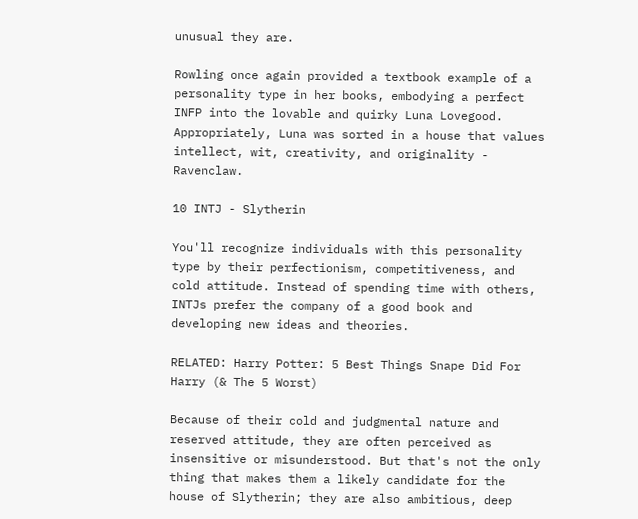unusual they are.

Rowling once again provided a textbook example of a personality type in her books, embodying a perfect INFP into the lovable and quirky Luna Lovegood. Appropriately, Luna was sorted in a house that values intellect, wit, creativity, and originality - Ravenclaw.

10 INTJ - Slytherin

You'll recognize individuals with this personality type by their perfectionism, competitiveness, and cold attitude. Instead of spending time with others, INTJs prefer the company of a good book and developing new ideas and theories.

RELATED: Harry Potter: 5 Best Things Snape Did For Harry (& The 5 Worst)

Because of their cold and judgmental nature and reserved attitude, they are often perceived as insensitive or misunderstood. But that's not the only thing that makes them a likely candidate for the house of Slytherin; they are also ambitious, deep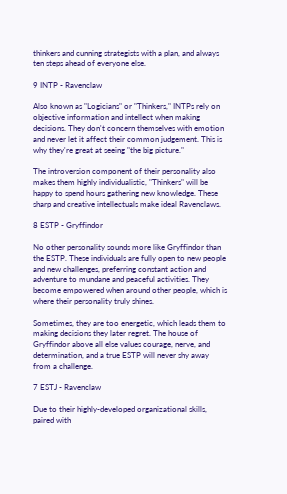thinkers and cunning strategists with a plan, and always ten steps ahead of everyone else.

9 INTP - Ravenclaw

Also known as "Logicians" or "Thinkers," INTPs rely on objective information and intellect when making decisions. They don't concern themselves with emotion and never let it affect their common judgement. This is why they're great at seeing "the big picture."

The introversion component of their personality also makes them highly individualistic, "Thinkers" will be happy to spend hours gathering new knowledge. These sharp and creative intellectuals make ideal Ravenclaws.

8 ESTP - Gryffindor

No other personality sounds more like Gryffindor than the ESTP. These individuals are fully open to new people and new challenges, preferring constant action and adventure to mundane and peaceful activities. They become empowered when around other people, which is where their personality truly shines.

Sometimes, they are too energetic, which leads them to making decisions they later regret. The house of Gryffindor above all else values courage, nerve, and determination, and a true ESTP will never shy away from a challenge.

7 ESTJ - Ravenclaw

Due to their highly-developed organizational skills, paired with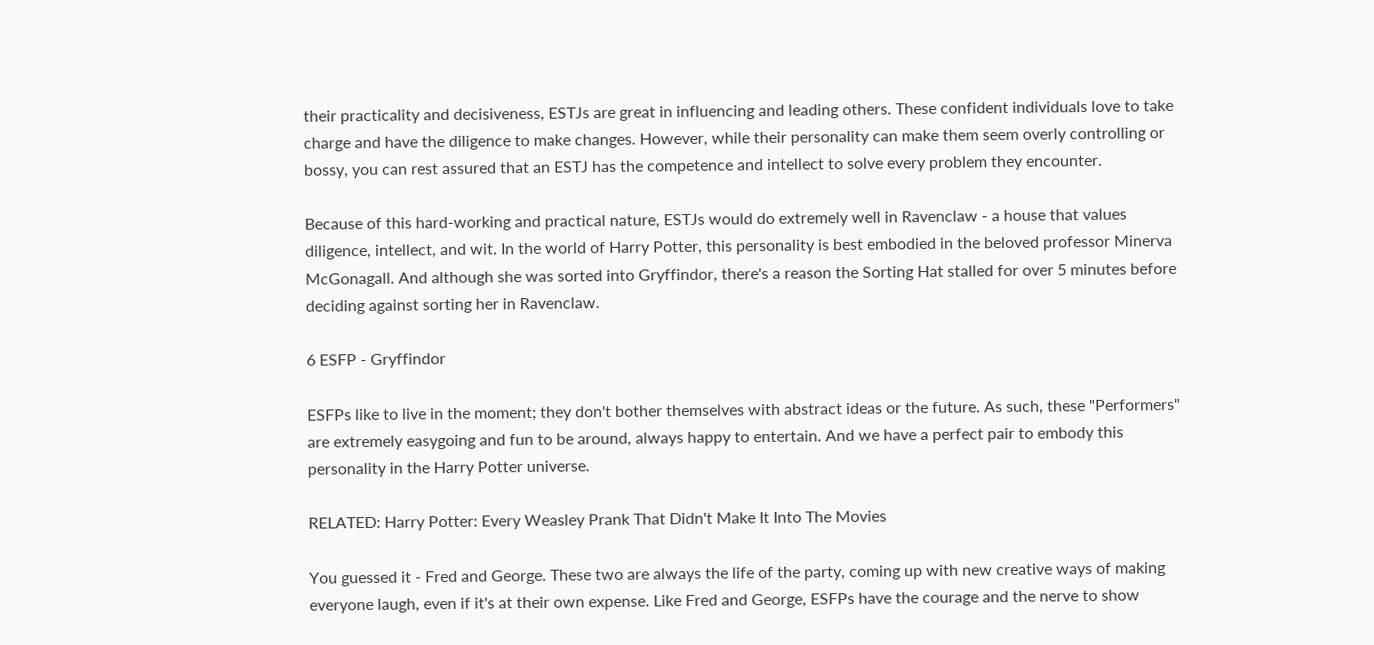their practicality and decisiveness, ESTJs are great in influencing and leading others. These confident individuals love to take charge and have the diligence to make changes. However, while their personality can make them seem overly controlling or bossy, you can rest assured that an ESTJ has the competence and intellect to solve every problem they encounter.

Because of this hard-working and practical nature, ESTJs would do extremely well in Ravenclaw - a house that values diligence, intellect, and wit. In the world of Harry Potter, this personality is best embodied in the beloved professor Minerva McGonagall. And although she was sorted into Gryffindor, there's a reason the Sorting Hat stalled for over 5 minutes before deciding against sorting her in Ravenclaw.

6 ESFP - Gryffindor

ESFPs like to live in the moment; they don't bother themselves with abstract ideas or the future. As such, these "Performers" are extremely easygoing and fun to be around, always happy to entertain. And we have a perfect pair to embody this personality in the Harry Potter universe.

RELATED: Harry Potter: Every Weasley Prank That Didn't Make It Into The Movies

You guessed it - Fred and George. These two are always the life of the party, coming up with new creative ways of making everyone laugh, even if it's at their own expense. Like Fred and George, ESFPs have the courage and the nerve to show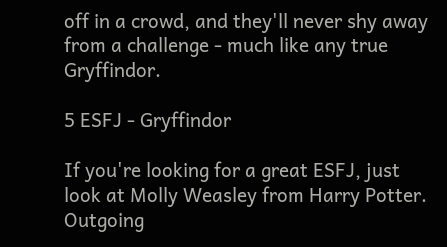off in a crowd, and they'll never shy away from a challenge - much like any true Gryffindor.

5 ESFJ - Gryffindor

If you're looking for a great ESFJ, just look at Molly Weasley from Harry Potter. Outgoing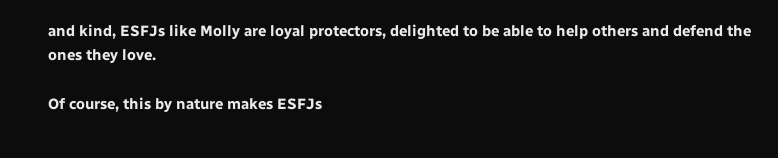and kind, ESFJs like Molly are loyal protectors, delighted to be able to help others and defend the ones they love.

Of course, this by nature makes ESFJs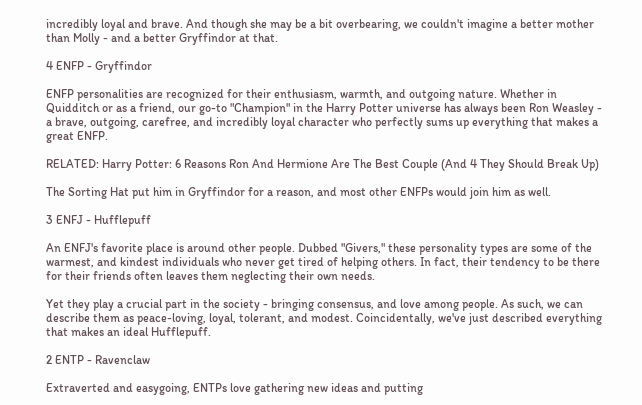incredibly loyal and brave. And though she may be a bit overbearing, we couldn't imagine a better mother than Molly - and a better Gryffindor at that.

4 ENFP - Gryffindor

ENFP personalities are recognized for their enthusiasm, warmth, and outgoing nature. Whether in Quidditch or as a friend, our go-to "Champion" in the Harry Potter universe has always been Ron Weasley - a brave, outgoing, carefree, and incredibly loyal character who perfectly sums up everything that makes a great ENFP.

RELATED: Harry Potter: 6 Reasons Ron And Hermione Are The Best Couple (And 4 They Should Break Up)

The Sorting Hat put him in Gryffindor for a reason, and most other ENFPs would join him as well.

3 ENFJ - Hufflepuff

An ENFJ's favorite place is around other people. Dubbed "Givers," these personality types are some of the warmest, and kindest individuals who never get tired of helping others. In fact, their tendency to be there for their friends often leaves them neglecting their own needs.

Yet they play a crucial part in the society - bringing consensus, and love among people. As such, we can describe them as peace-loving, loyal, tolerant, and modest. Coincidentally, we've just described everything that makes an ideal Hufflepuff.

2 ENTP - Ravenclaw

Extraverted and easygoing, ENTPs love gathering new ideas and putting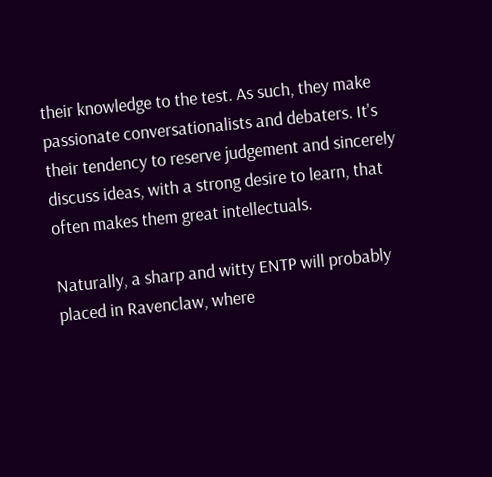their knowledge to the test. As such, they make passionate conversationalists and debaters. It's their tendency to reserve judgement and sincerely discuss ideas, with a strong desire to learn, that often makes them great intellectuals.

Naturally, a sharp and witty ENTP will probably placed in Ravenclaw, where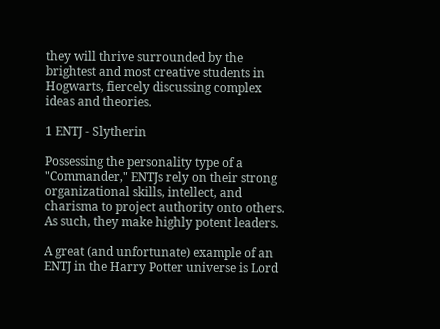they will thrive surrounded by the brightest and most creative students in Hogwarts, fiercely discussing complex ideas and theories.

1 ENTJ - Slytherin

Possessing the personality type of a "Commander," ENTJs rely on their strong organizational skills, intellect, and charisma to project authority onto others. As such, they make highly potent leaders.

A great (and unfortunate) example of an ENTJ in the Harry Potter universe is Lord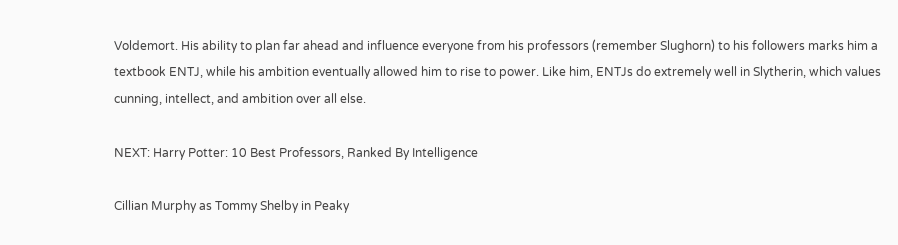Voldemort. His ability to plan far ahead and influence everyone from his professors (remember Slughorn) to his followers marks him a textbook ENTJ, while his ambition eventually allowed him to rise to power. Like him, ENTJs do extremely well in Slytherin, which values cunning, intellect, and ambition over all else.

NEXT: Harry Potter: 10 Best Professors, Ranked By Intelligence

Cillian Murphy as Tommy Shelby in Peaky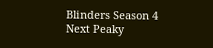Blinders Season 4
Next Peaky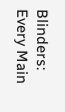Blinders: Every Main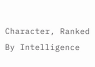Character, Ranked By Intelligence